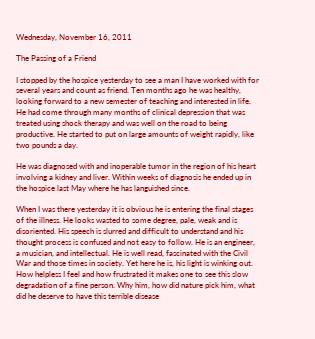Wednesday, November 16, 2011

The Passing of a Friend

I stopped by the hospice yesterday to see a man I have worked with for several years and count as friend. Ten months ago he was healthy, looking forward to a new semester of teaching and interested in life. He had come through many months of clinical depression that was treated using shock therapy and was well on the road to being productive. He started to put on large amounts of weight rapidly, like two pounds a day.

He was diagnosed with and inoperable tumor in the region of his heart involving a kidney and liver. Within weeks of diagnosis he ended up in the hospice last May where he has languished since.

When I was there yesterday it is obvious he is entering the final stages of the illness. He looks wasted to some degree, pale, weak and is disoriented. His speech is slurred and difficult to understand and his thought process is confused and not easy to follow. He is an engineer, a musician, and intellectual. He is well read, fascinated with the Civil War and those times in society. Yet here he is, his light is winking out. How helpless I feel and how frustrated it makes one to see this slow degradation of a fine person. Why him, how did nature pick him, what did he deserve to have this terrible disease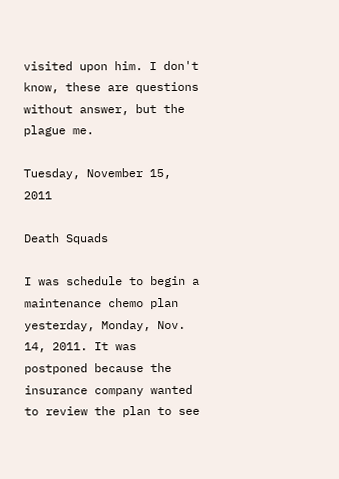visited upon him. I don't know, these are questions without answer, but the plague me.

Tuesday, November 15, 2011

Death Squads

I was schedule to begin a maintenance chemo plan yesterday, Monday, Nov. 14, 2011. It was postponed because the insurance company wanted to review the plan to see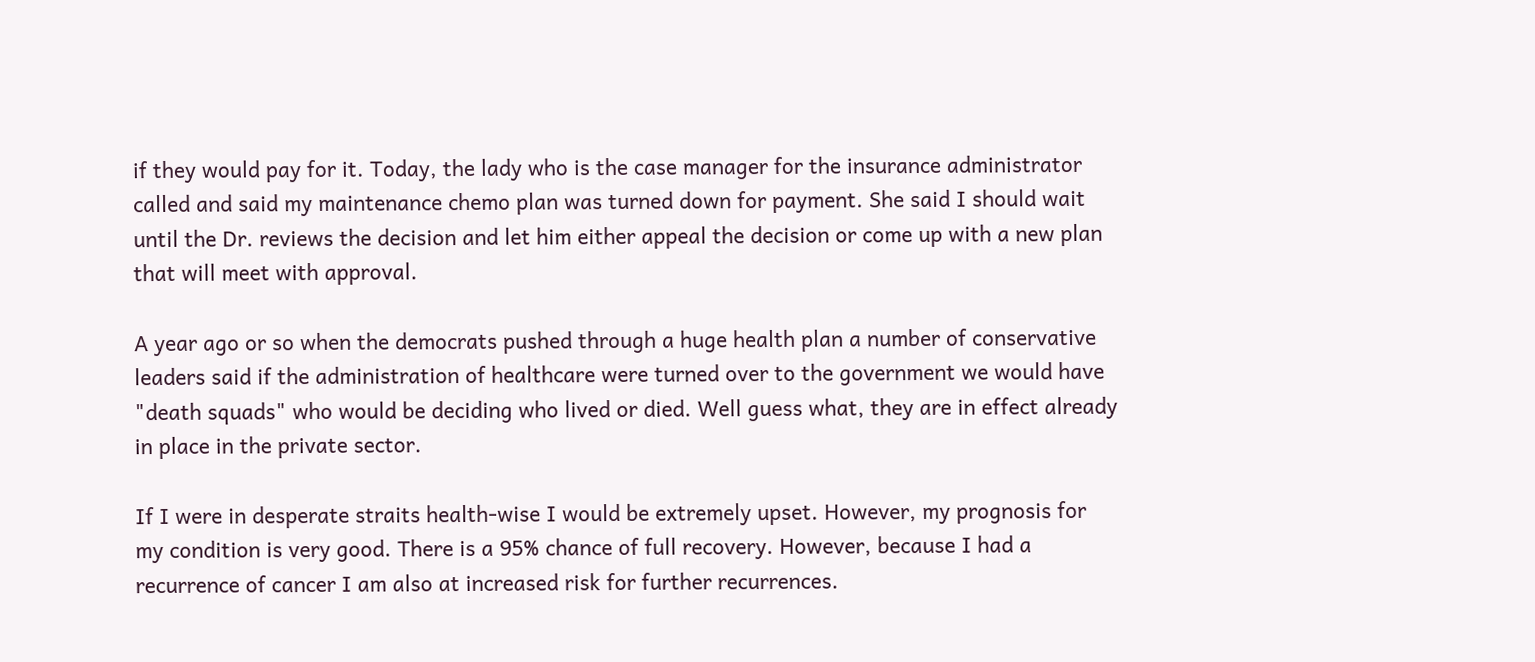if they would pay for it. Today, the lady who is the case manager for the insurance administrator called and said my maintenance chemo plan was turned down for payment. She said I should wait until the Dr. reviews the decision and let him either appeal the decision or come up with a new plan that will meet with approval.

A year ago or so when the democrats pushed through a huge health plan a number of conservative leaders said if the administration of healthcare were turned over to the government we would have "death squads" who would be deciding who lived or died. Well guess what, they are in effect already in place in the private sector.

If I were in desperate straits health-wise I would be extremely upset. However, my prognosis for my condition is very good. There is a 95% chance of full recovery. However, because I had a recurrence of cancer I am also at increased risk for further recurrences.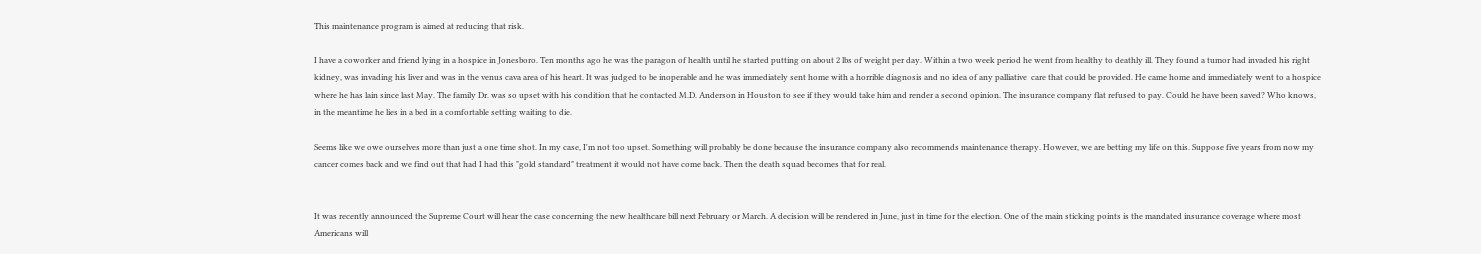This maintenance program is aimed at reducing that risk.

I have a coworker and friend lying in a hospice in Jonesboro. Ten months ago he was the paragon of health until he started putting on about 2 lbs of weight per day. Within a two week period he went from healthy to deathly ill. They found a tumor had invaded his right kidney, was invading his liver and was in the venus cava area of his heart. It was judged to be inoperable and he was immediately sent home with a horrible diagnosis and no idea of any palliative  care that could be provided. He came home and immediately went to a hospice where he has lain since last May. The family Dr. was so upset with his condition that he contacted M.D. Anderson in Houston to see if they would take him and render a second opinion. The insurance company flat refused to pay. Could he have been saved? Who knows, in the meantime he lies in a bed in a comfortable setting waiting to die.

Seems like we owe ourselves more than just a one time shot. In my case, I'm not too upset. Something will probably be done because the insurance company also recommends maintenance therapy. However, we are betting my life on this. Suppose five years from now my cancer comes back and we find out that had I had this "gold standard" treatment it would not have come back. Then the death squad becomes that for real.


It was recently announced the Supreme Court will hear the case concerning the new healthcare bill next February or March. A decision will be rendered in June, just in time for the election. One of the main sticking points is the mandated insurance coverage where most Americans will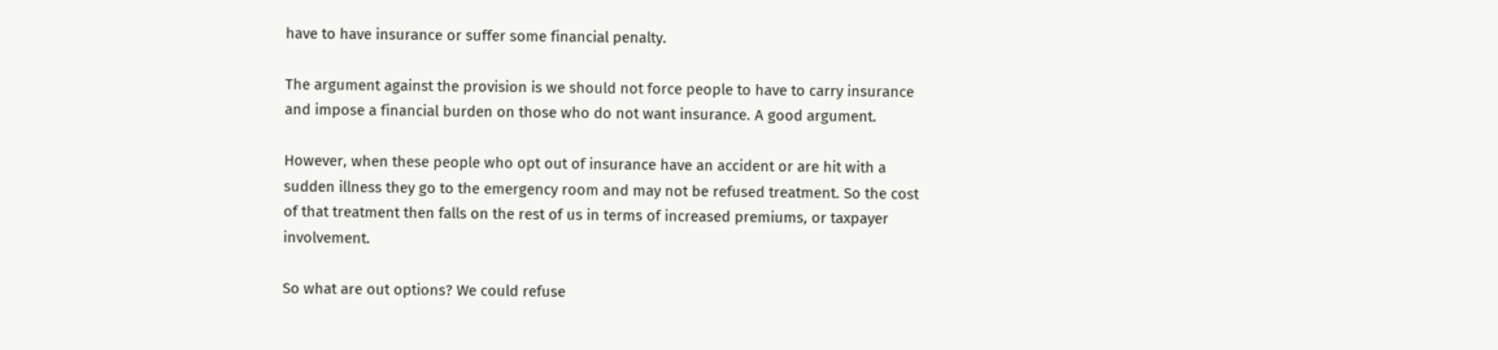have to have insurance or suffer some financial penalty.

The argument against the provision is we should not force people to have to carry insurance and impose a financial burden on those who do not want insurance. A good argument.

However, when these people who opt out of insurance have an accident or are hit with a sudden illness they go to the emergency room and may not be refused treatment. So the cost of that treatment then falls on the rest of us in terms of increased premiums, or taxpayer involvement.

So what are out options? We could refuse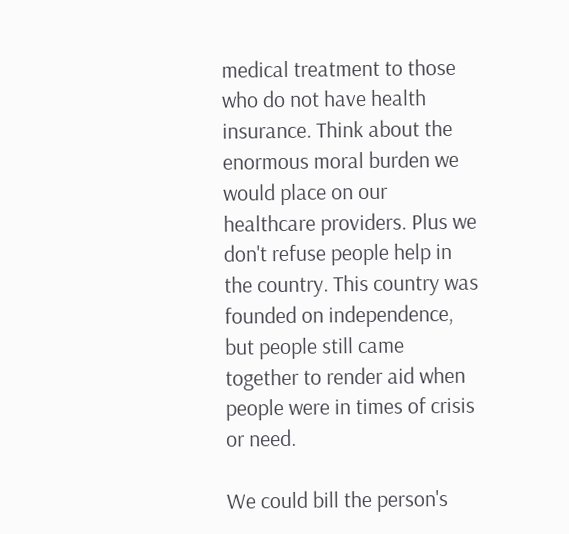medical treatment to those who do not have health insurance. Think about the enormous moral burden we would place on our healthcare providers. Plus we don't refuse people help in the country. This country was founded on independence, but people still came together to render aid when people were in times of crisis or need.

We could bill the person's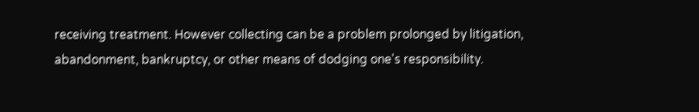receiving treatment. However collecting can be a problem prolonged by litigation, abandonment, bankruptcy, or other means of dodging one's responsibility.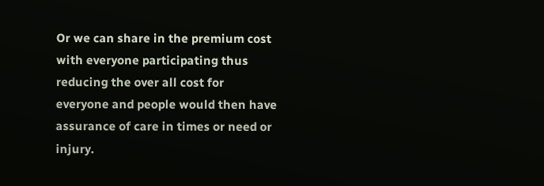Or we can share in the premium cost with everyone participating thus reducing the over all cost for everyone and people would then have assurance of care in times or need or injury.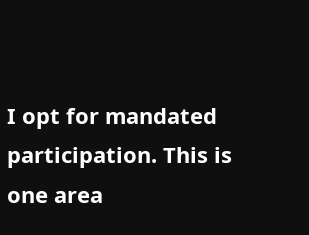I opt for mandated participation. This is one area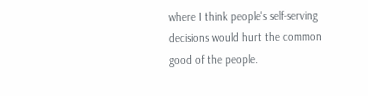where I think people's self-serving decisions would hurt the common good of the people.